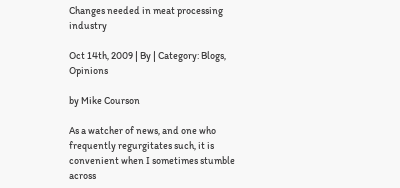Changes needed in meat processing industry

Oct 14th, 2009 | By | Category: Blogs, Opinions

by Mike Courson

As a watcher of news, and one who frequently regurgitates such, it is convenient when I sometimes stumble across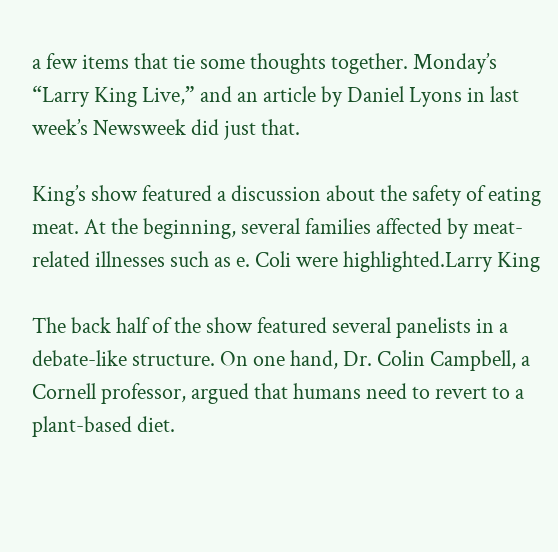a few items that tie some thoughts together. Monday’s “Larry King Live,” and an article by Daniel Lyons in last week’s Newsweek did just that.

King’s show featured a discussion about the safety of eating meat. At the beginning, several families affected by meat-related illnesses such as e. Coli were highlighted.Larry King

The back half of the show featured several panelists in a debate-like structure. On one hand, Dr. Colin Campbell, a Cornell professor, argued that humans need to revert to a plant-based diet.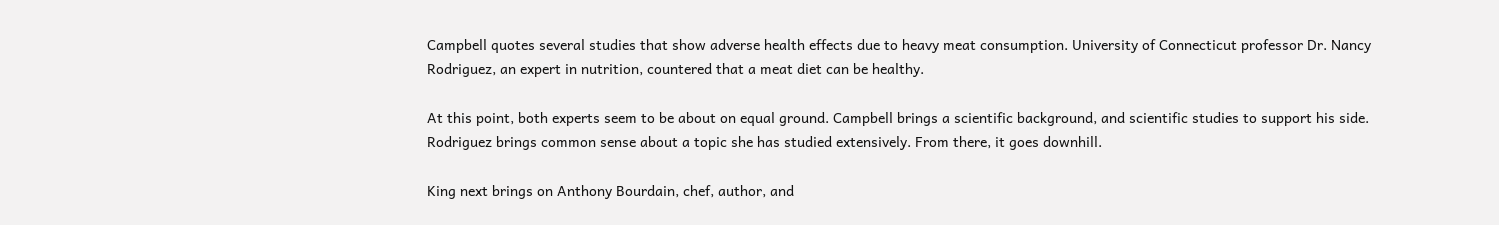Campbell quotes several studies that show adverse health effects due to heavy meat consumption. University of Connecticut professor Dr. Nancy Rodriguez, an expert in nutrition, countered that a meat diet can be healthy.

At this point, both experts seem to be about on equal ground. Campbell brings a scientific background, and scientific studies to support his side. Rodriguez brings common sense about a topic she has studied extensively. From there, it goes downhill.

King next brings on Anthony Bourdain, chef, author, and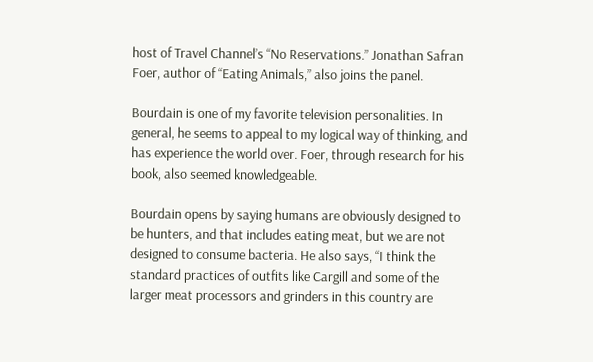host of Travel Channel’s “No Reservations.” Jonathan Safran Foer, author of “Eating Animals,” also joins the panel.

Bourdain is one of my favorite television personalities. In general, he seems to appeal to my logical way of thinking, and has experience the world over. Foer, through research for his book, also seemed knowledgeable.

Bourdain opens by saying humans are obviously designed to be hunters, and that includes eating meat, but we are not designed to consume bacteria. He also says, “I think the standard practices of outfits like Cargill and some of the larger meat processors and grinders in this country are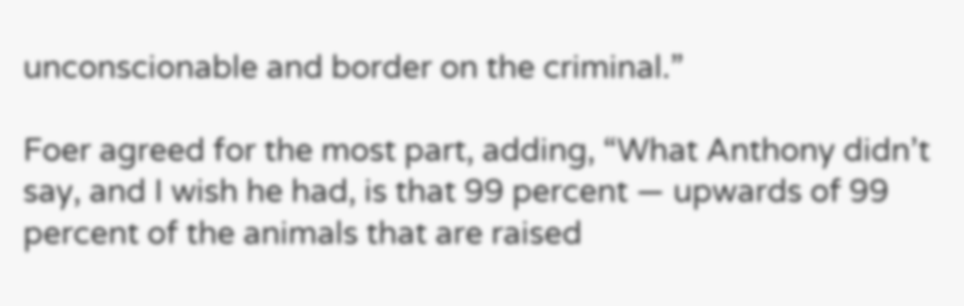unconscionable and border on the criminal.”

Foer agreed for the most part, adding, “What Anthony didn’t say, and I wish he had, is that 99 percent — upwards of 99 percent of the animals that are raised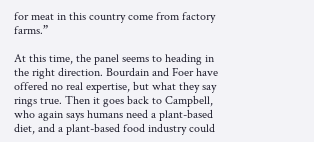for meat in this country come from factory farms.”

At this time, the panel seems to heading in the right direction. Bourdain and Foer have offered no real expertise, but what they say rings true. Then it goes back to Campbell, who again says humans need a plant-based diet, and a plant-based food industry could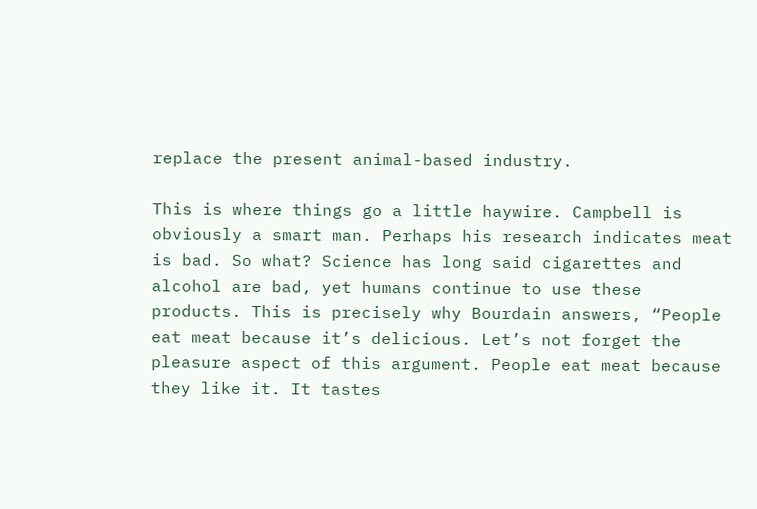replace the present animal-based industry.

This is where things go a little haywire. Campbell is obviously a smart man. Perhaps his research indicates meat is bad. So what? Science has long said cigarettes and alcohol are bad, yet humans continue to use these products. This is precisely why Bourdain answers, “People eat meat because it’s delicious. Let’s not forget the pleasure aspect of this argument. People eat meat because they like it. It tastes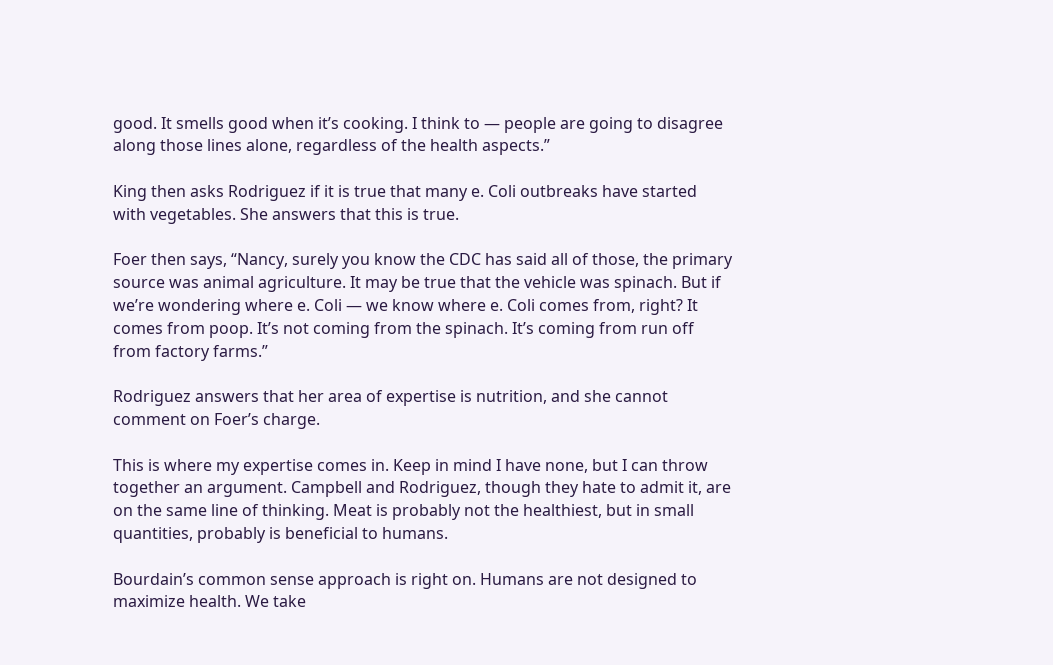good. It smells good when it’s cooking. I think to — people are going to disagree along those lines alone, regardless of the health aspects.”

King then asks Rodriguez if it is true that many e. Coli outbreaks have started with vegetables. She answers that this is true.

Foer then says, “Nancy, surely you know the CDC has said all of those, the primary source was animal agriculture. It may be true that the vehicle was spinach. But if we’re wondering where e. Coli — we know where e. Coli comes from, right? It comes from poop. It’s not coming from the spinach. It’s coming from run off from factory farms.”

Rodriguez answers that her area of expertise is nutrition, and she cannot comment on Foer’s charge.

This is where my expertise comes in. Keep in mind I have none, but I can throw together an argument. Campbell and Rodriguez, though they hate to admit it, are on the same line of thinking. Meat is probably not the healthiest, but in small quantities, probably is beneficial to humans.

Bourdain’s common sense approach is right on. Humans are not designed to maximize health. We take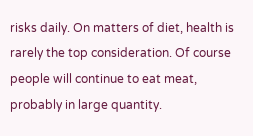risks daily. On matters of diet, health is rarely the top consideration. Of course people will continue to eat meat, probably in large quantity.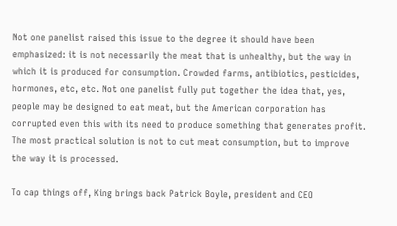Not one panelist raised this issue to the degree it should have been emphasized: it is not necessarily the meat that is unhealthy, but the way in which it is produced for consumption. Crowded farms, antibiotics, pesticides, hormones, etc, etc. Not one panelist fully put together the idea that, yes, people may be designed to eat meat, but the American corporation has corrupted even this with its need to produce something that generates profit. The most practical solution is not to cut meat consumption, but to improve the way it is processed.

To cap things off, King brings back Patrick Boyle, president and CEO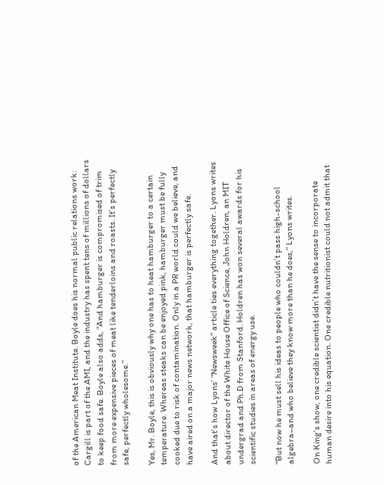of the American Meat Institute. Boyle does his normal public relations work: Cargill is part of the AMI, and the industry has spent tens of millions of dollars to keep food safe. Boyle also adds, “And hamburger is compromised of trim from more expensive pieces of meat like tenderloins and roasts. It’s perfectly safe, perfectly wholesome.”

Yes, Mr. Boyle, this is obviously why one has to heat hamburger to a certain temperature. Whereas steaks can be enjoyed pink, hamburger must be fully cooked due to risk of contamination. Only in a PR world could we believe, and have aired on a major news network, that hamburger is perfectly safe.

And that’s how Lyons’ “Newsweek” article ties everything together. Lyons writes about director of the White House Office of Science, John Holdren, an MIT undergrad and Ph.D from Stanford. Holdren has won several awards for his scientific studies in areas of energy use.

“But now he must sell his ideas to people who couldn’t pass high-school algebra–and who believe they know more than he does,” Lyons writes.

On King’s show, one credible scientist didn’t have the sense to incorporate human desire into his equation. One credible nutritionist could not admit that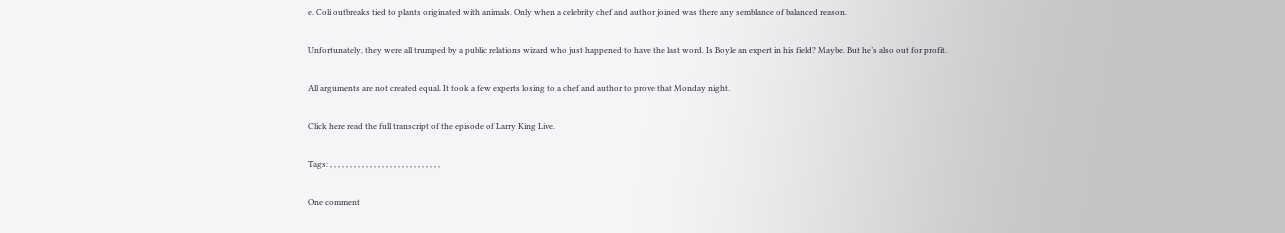e. Coli outbreaks tied to plants originated with animals. Only when a celebrity chef and author joined was there any semblance of balanced reason.

Unfortunately, they were all trumped by a public relations wizard who just happened to have the last word. Is Boyle an expert in his field? Maybe. But he’s also out for profit.

All arguments are not created equal. It took a few experts losing to a chef and author to prove that Monday night.

Click here read the full transcript of the episode of Larry King Live.

Tags: , , , , , , , , , , , , , , , , , , , , , , , , , , , ,

One comment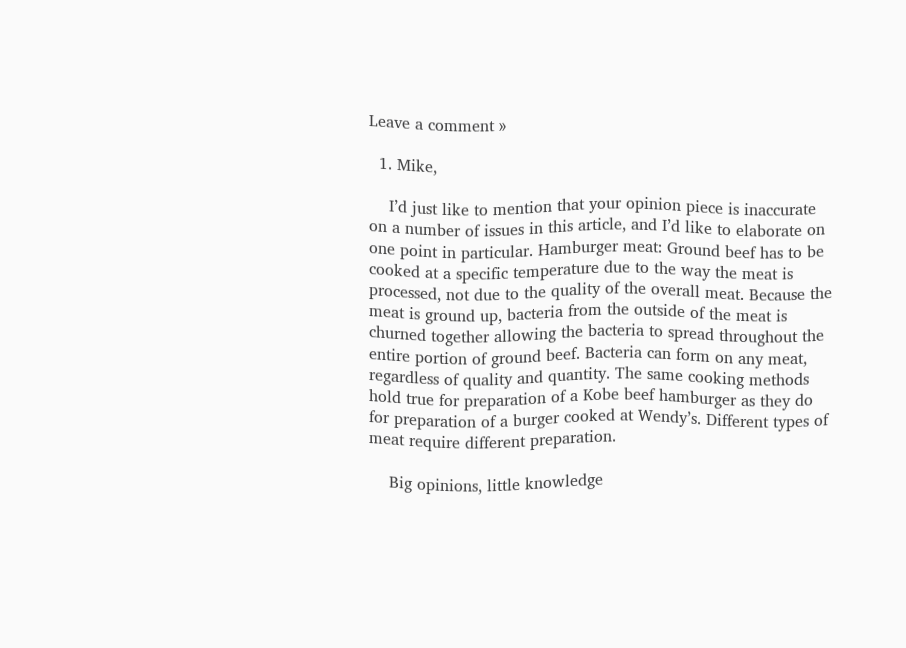Leave a comment »

  1. Mike,

    I’d just like to mention that your opinion piece is inaccurate on a number of issues in this article, and I’d like to elaborate on one point in particular. Hamburger meat: Ground beef has to be cooked at a specific temperature due to the way the meat is processed, not due to the quality of the overall meat. Because the meat is ground up, bacteria from the outside of the meat is churned together allowing the bacteria to spread throughout the entire portion of ground beef. Bacteria can form on any meat, regardless of quality and quantity. The same cooking methods hold true for preparation of a Kobe beef hamburger as they do for preparation of a burger cooked at Wendy’s. Different types of meat require different preparation.

    Big opinions, little knowledge